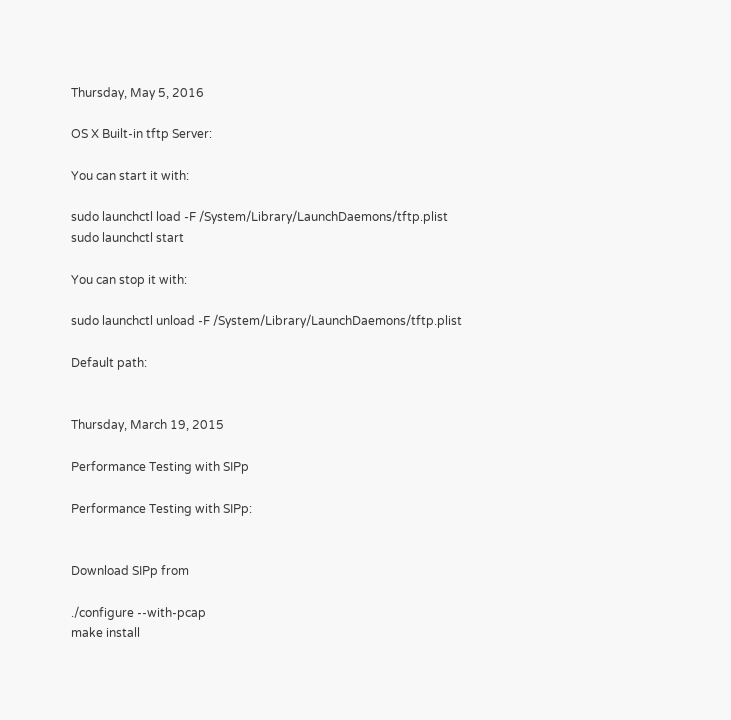Thursday, May 5, 2016

OS X Built-in tftp Server:

You can start it with:

sudo launchctl load -F /System/Library/LaunchDaemons/tftp.plist
sudo launchctl start

You can stop it with:

sudo launchctl unload -F /System/Library/LaunchDaemons/tftp.plist

Default path:


Thursday, March 19, 2015

Performance Testing with SIPp

Performance Testing with SIPp:


Download SIPp from

./configure --with-pcap
make install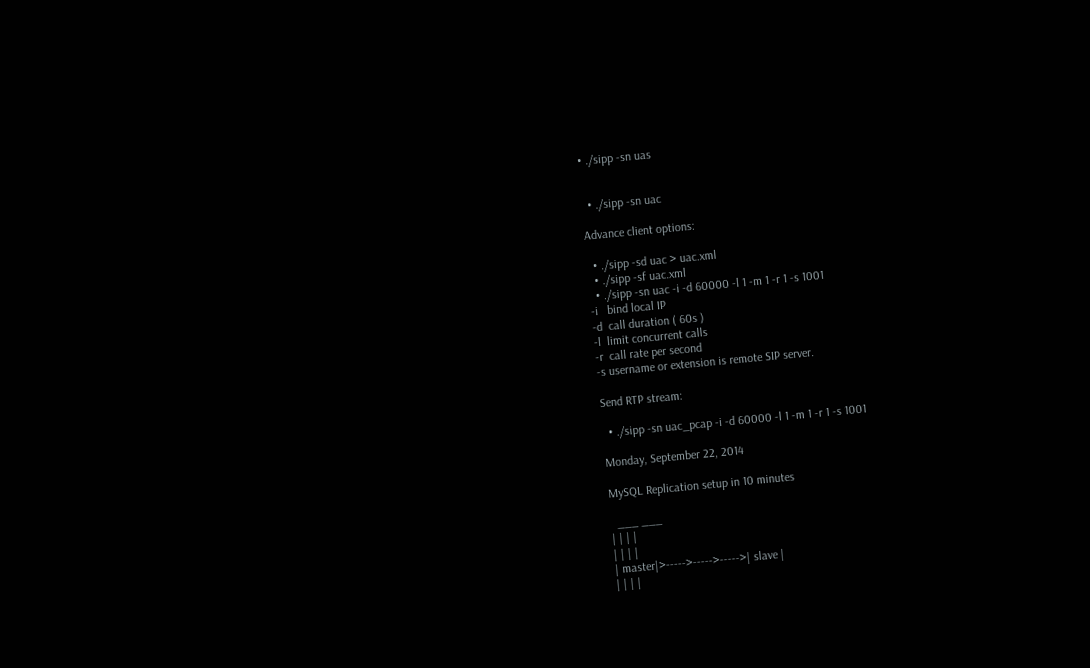• ./sipp -sn uas


  • ./sipp -sn uac

Advance client options:

  • ./sipp -sd uac > uac.xml
  • ./sipp -sf uac.xml
  • ./sipp -sn uac -i -d 60000 -l 1 -m 1 -r 1 -s 1001
-i   bind local IP
-d  call duration ( 60s )
-l  limit concurrent calls
-r  call rate per second
-s username or extension is remote SIP server.

Send RTP stream:

  • ./sipp -sn uac_pcap -i -d 60000 -l 1 -m 1 -r 1 -s 1001

Monday, September 22, 2014

MySQL Replication setup in 10 minutes

  ___ ___
| | | |
| | | |
| master|>----->----->----->| slave |
| | | |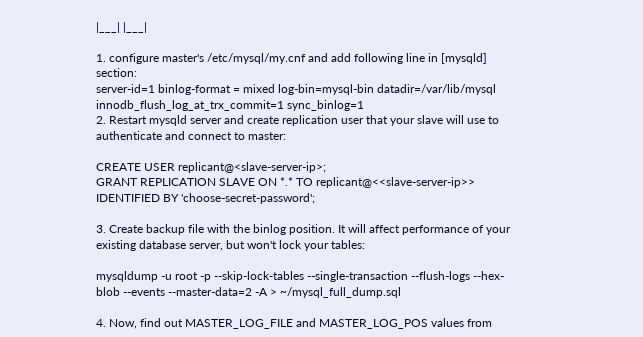|___| |___|

1. configure master's /etc/mysql/my.cnf and add following line in [mysqld] section:
server-id=1 binlog-format = mixed log-bin=mysql-bin datadir=/var/lib/mysql innodb_flush_log_at_trx_commit=1 sync_binlog=1
2. Restart mysqld server and create replication user that your slave will use to authenticate and connect to master:

CREATE USER replicant@<slave-server-ip>;
GRANT REPLICATION SLAVE ON *.* TO replicant@<<slave-server-ip>> IDENTIFIED BY 'choose-secret-password';

3. Create backup file with the binlog position. It will affect performance of your existing database server, but won't lock your tables:

mysqldump -u root -p --skip-lock-tables --single-transaction --flush-logs --hex-blob --events --master-data=2 -A > ~/mysql_full_dump.sql

4. Now, find out MASTER_LOG_FILE and MASTER_LOG_POS values from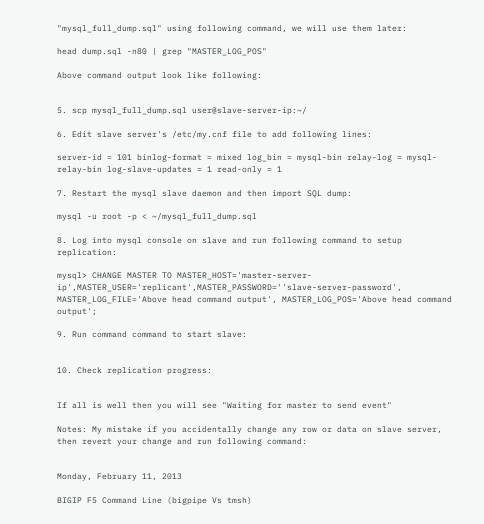"mysql_full_dump.sql" using following command, we will use them later:

head dump.sql -n80 | grep "MASTER_LOG_POS"

Above command output look like following:


5. scp mysql_full_dump.sql user@slave-server-ip:~/

6. Edit slave server's /etc/my.cnf file to add following lines:

server-id = 101 binlog-format = mixed log_bin = mysql-bin relay-log = mysql-relay-bin log-slave-updates = 1 read-only = 1

7. Restart the mysql slave daemon and then import SQL dump:

mysql -u root -p < ~/mysql_full_dump.sql

8. Log into mysql console on slave and run following command to setup replication:

mysql> CHANGE MASTER TO MASTER_HOST='master-server-ip',MASTER_USER='replicant',MASTER_PASSWORD=''slave-server-password', MASTER_LOG_FILE='Above head command output', MASTER_LOG_POS='Above head command output';

9. Run command command to start slave:


10. Check replication progress:


If all is well then you will see "Waiting for master to send event"

Notes: My mistake if you accidentally change any row or data on slave server, then revert your change and run following command:


Monday, February 11, 2013

BIGIP F5 Command Line (bigpipe Vs tmsh)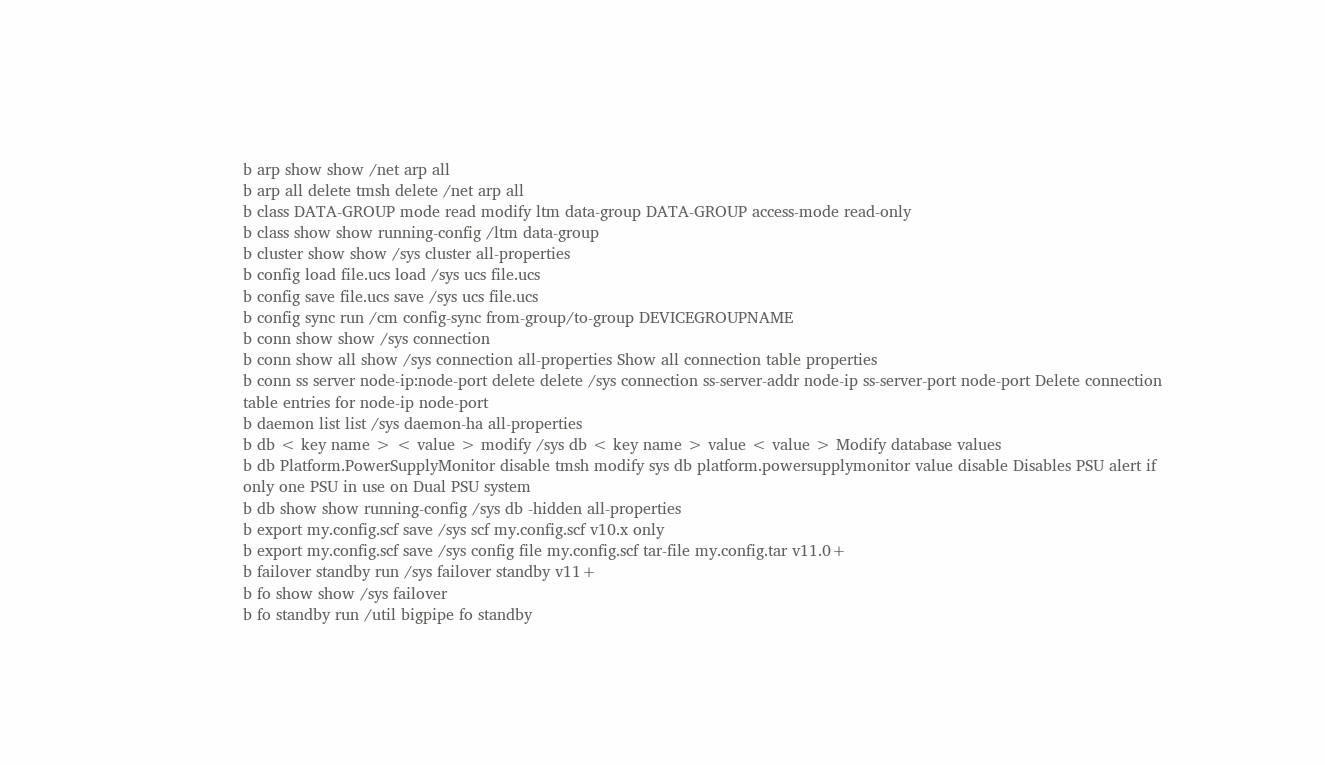b arp show show /net arp all
b arp all delete tmsh delete /net arp all
b class DATA-GROUP mode read modify ltm data-group DATA-GROUP access-mode read-only
b class show show running-config /ltm data-group
b cluster show show /sys cluster all-properties
b config load file.ucs load /sys ucs file.ucs
b config save file.ucs save /sys ucs file.ucs
b config sync run /cm config-sync from-group/to-group DEVICEGROUPNAME
b conn show show /sys connection
b conn show all show /sys connection all-properties Show all connection table properties
b conn ss server node-ip:node-port delete delete /sys connection ss-server-addr node-ip ss-server-port node-port Delete connection table entries for node-ip node-port
b daemon list list /sys daemon-ha all-properties
b db < key name > < value > modify /sys db < key name > value < value > Modify database values
b db Platform.PowerSupplyMonitor disable tmsh modify sys db platform.powersupplymonitor value disable Disables PSU alert if only one PSU in use on Dual PSU system
b db show show running-config /sys db -hidden all-properties
b export my.config.scf save /sys scf my.config.scf v10.x only
b export my.config.scf save /sys config file my.config.scf tar-file my.config.tar v11.0+
b failover standby run /sys failover standby v11+
b fo show show /sys failover
b fo standby run /util bigpipe fo standby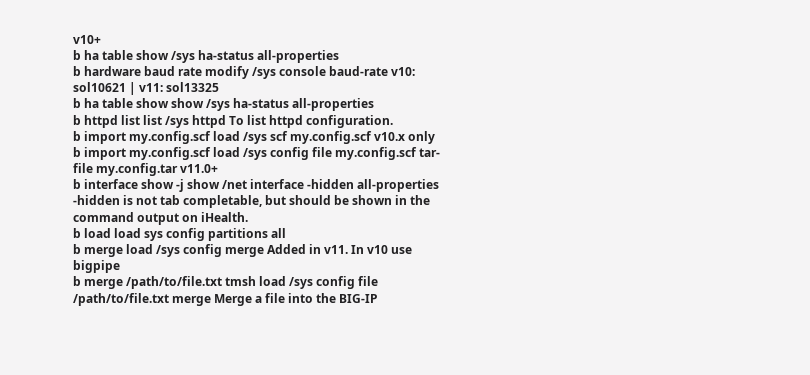v10+
b ha table show /sys ha-status all-properties
b hardware baud rate modify /sys console baud-rate v10: sol10621 | v11: sol13325
b ha table show show /sys ha-status all-properties
b httpd list list /sys httpd To list httpd configuration.
b import my.config.scf load /sys scf my.config.scf v10.x only
b import my.config.scf load /sys config file my.config.scf tar-file my.config.tar v11.0+
b interface show -j show /net interface -hidden all-properties -hidden is not tab completable, but should be shown in the command output on iHealth.
b load load sys config partitions all
b merge load /sys config merge Added in v11. In v10 use bigpipe
b merge /path/to/file.txt tmsh load /sys config file /path/to/file.txt merge Merge a file into the BIG-IP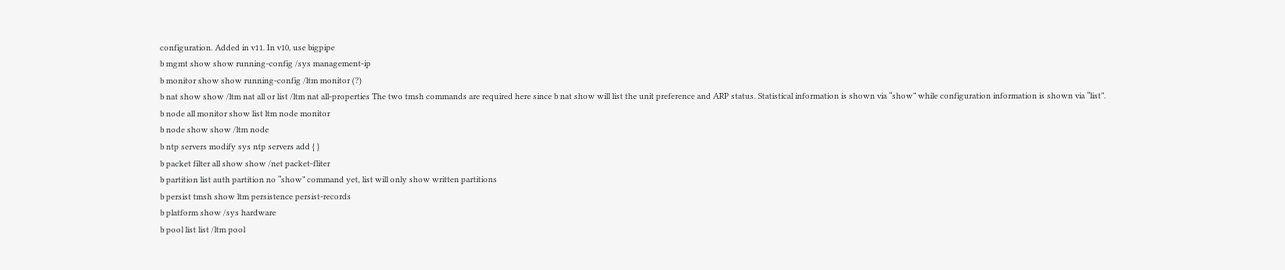configuration. Added in v11. In v10, use bigpipe
b mgmt show show running-config /sys management-ip
b monitor show show running-config /ltm monitor (?)
b nat show show /ltm nat all or list /ltm nat all-properties The two tmsh commands are required here since b nat show will list the unit preference and ARP status. Statistical information is shown via “show” while configuration information is shown via “list”.
b node all monitor show list ltm node monitor
b node show show /ltm node
b ntp servers modify sys ntp servers add { }
b packet filter all show show /net packet-fliter
b partition list auth partition no “show” command yet, list will only show written partitions
b persist tmsh show ltm persistence persist-records
b platform show /sys hardware
b pool list list /ltm pool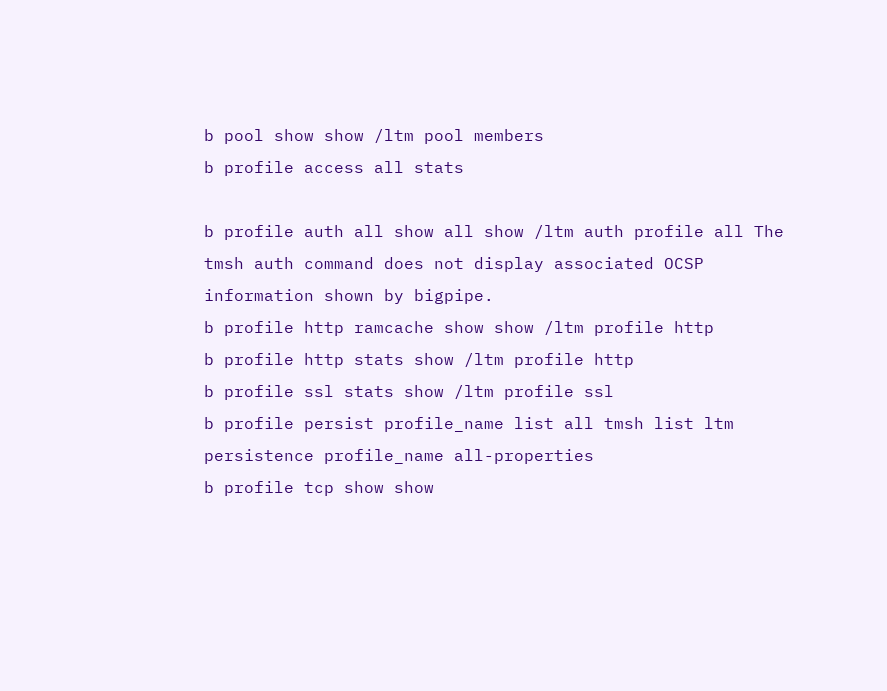b pool show show /ltm pool members
b profile access all stats

b profile auth all show all show /ltm auth profile all The tmsh auth command does not display associated OCSP information shown by bigpipe.
b profile http ramcache show show /ltm profile http
b profile http stats show /ltm profile http
b profile ssl stats show /ltm profile ssl
b profile persist profile_name list all tmsh list ltm persistence profile_name all-properties
b profile tcp show show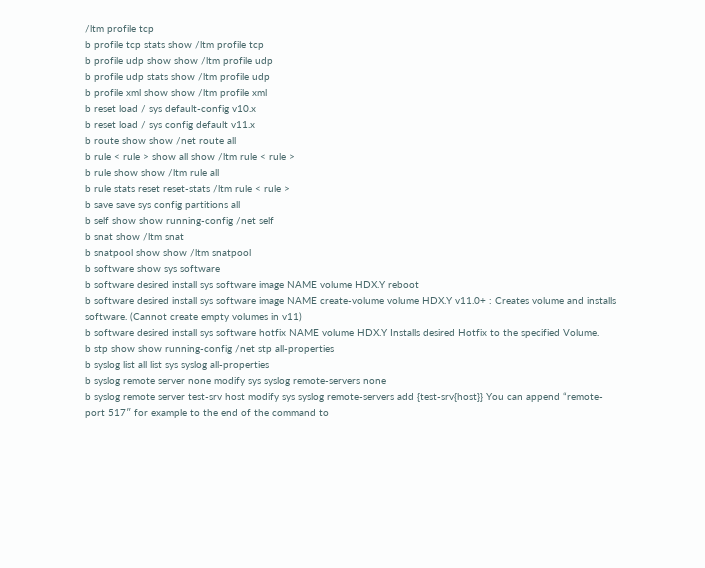/ltm profile tcp
b profile tcp stats show /ltm profile tcp
b profile udp show show /ltm profile udp
b profile udp stats show /ltm profile udp
b profile xml show show /ltm profile xml
b reset load / sys default-config v10.x
b reset load / sys config default v11.x
b route show show /net route all
b rule < rule > show all show /ltm rule < rule >
b rule show show /ltm rule all
b rule stats reset reset-stats /ltm rule < rule >
b save save sys config partitions all
b self show show running-config /net self
b snat show /ltm snat
b snatpool show show /ltm snatpool
b software show sys software
b software desired install sys software image NAME volume HDX.Y reboot
b software desired install sys software image NAME create-volume volume HDX.Y v11.0+ : Creates volume and installs software. (Cannot create empty volumes in v11)
b software desired install sys software hotfix NAME volume HDX.Y Installs desired Hotfix to the specified Volume.
b stp show show running-config /net stp all-properties
b syslog list all list sys syslog all-properties
b syslog remote server none modify sys syslog remote-servers none
b syslog remote server test-srv host modify sys syslog remote-servers add {test-srv{host}} You can append “remote-port 517″ for example to the end of the command to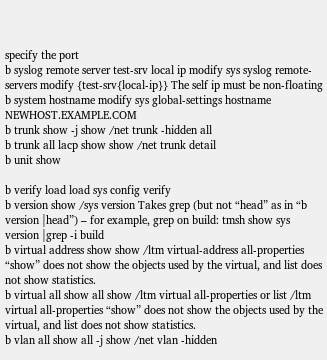specify the port
b syslog remote server test-srv local ip modify sys syslog remote-servers modify {test-srv{local-ip}} The self ip must be non-floating
b system hostname modify sys global-settings hostname NEWHOST.EXAMPLE.COM
b trunk show -j show /net trunk -hidden all
b trunk all lacp show show /net trunk detail
b unit show

b verify load load sys config verify
b version show /sys version Takes grep (but not “head” as in “b version |head”) – for example, grep on build: tmsh show sys version |grep -i build
b virtual address show show /ltm virtual-address all-properties “show” does not show the objects used by the virtual, and list does not show statistics.
b virtual all show all show /ltm virtual all-properties or list /ltm virtual all-properties “show” does not show the objects used by the virtual, and list does not show statistics.
b vlan all show all -j show /net vlan -hidden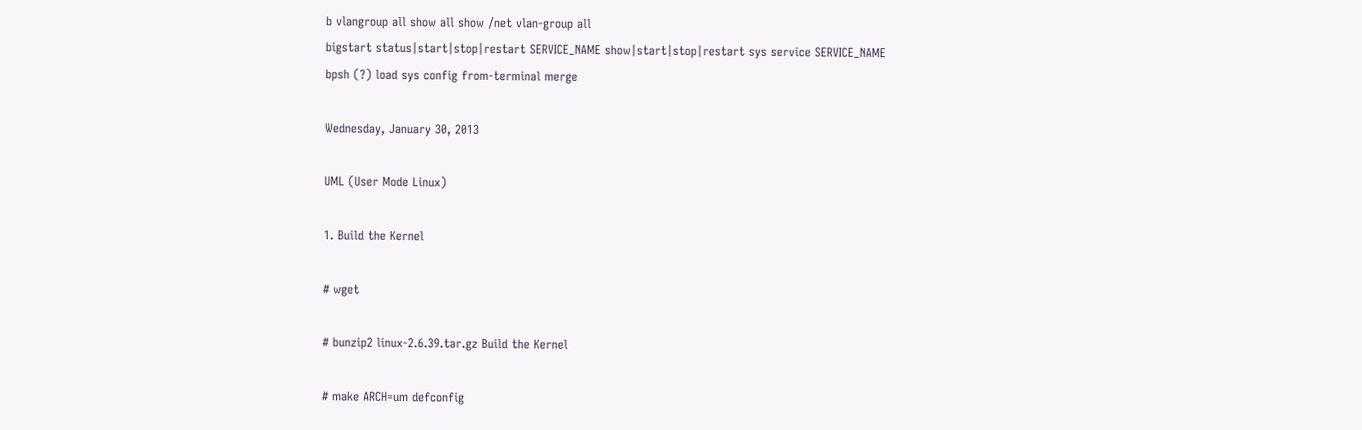b vlangroup all show all show /net vlan-group all
bigstart status|start|stop|restart SERVICE_NAME show|start|stop|restart sys service SERVICE_NAME
bpsh (?) load sys config from-terminal merge

Wednesday, January 30, 2013

UML (User Mode Linux)

1. Build the Kernel

# wget

# bunzip2 linux-2.6.39.tar.gz Build the Kernel

# make ARCH=um defconfig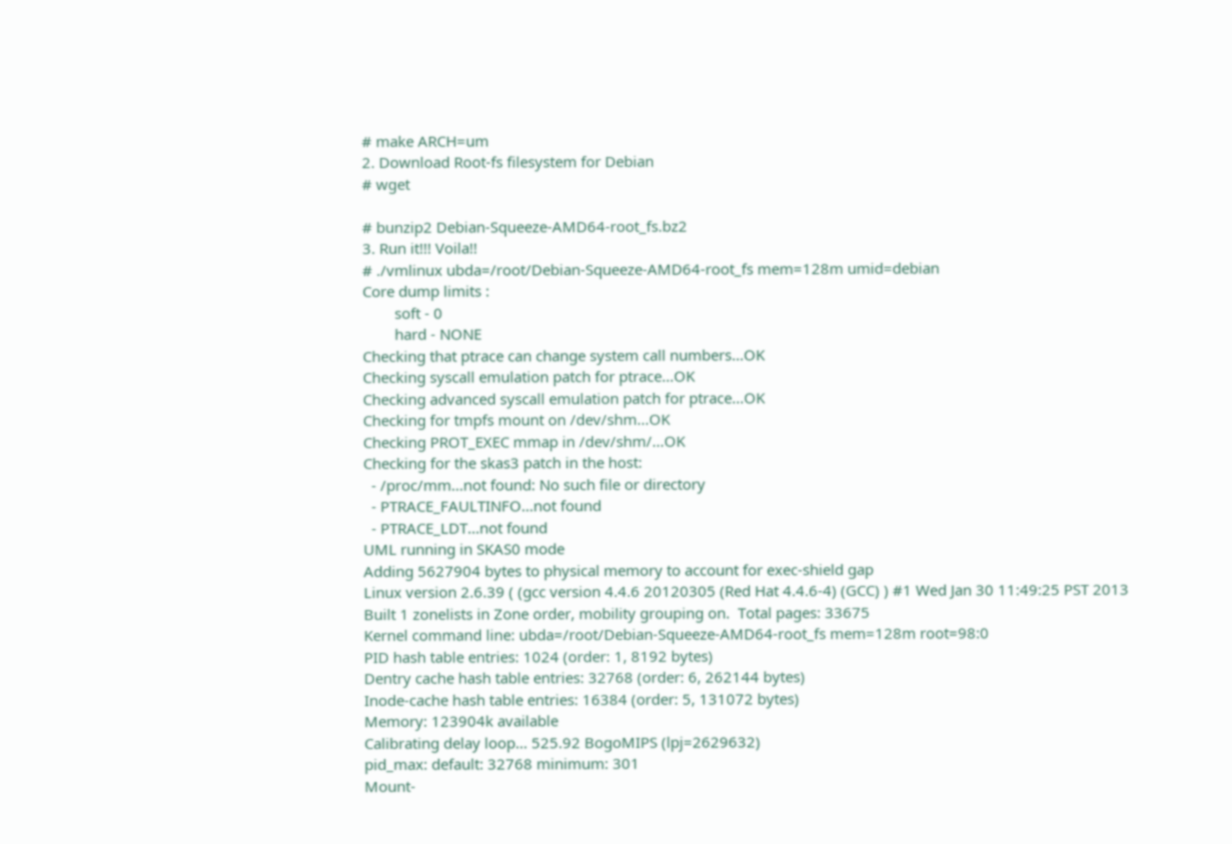# make ARCH=um
2. Download Root-fs filesystem for Debian
# wget

# bunzip2 Debian-Squeeze-AMD64-root_fs.bz2
3. Run it!!! Voila!!
# ./vmlinux ubda=/root/Debian-Squeeze-AMD64-root_fs mem=128m umid=debian
Core dump limits :
        soft - 0
        hard - NONE
Checking that ptrace can change system call numbers...OK
Checking syscall emulation patch for ptrace...OK
Checking advanced syscall emulation patch for ptrace...OK
Checking for tmpfs mount on /dev/shm...OK
Checking PROT_EXEC mmap in /dev/shm/...OK
Checking for the skas3 patch in the host:
  - /proc/mm...not found: No such file or directory
  - PTRACE_FAULTINFO...not found
  - PTRACE_LDT...not found
UML running in SKAS0 mode
Adding 5627904 bytes to physical memory to account for exec-shield gap
Linux version 2.6.39 ( (gcc version 4.4.6 20120305 (Red Hat 4.4.6-4) (GCC) ) #1 Wed Jan 30 11:49:25 PST 2013
Built 1 zonelists in Zone order, mobility grouping on.  Total pages: 33675
Kernel command line: ubda=/root/Debian-Squeeze-AMD64-root_fs mem=128m root=98:0
PID hash table entries: 1024 (order: 1, 8192 bytes)
Dentry cache hash table entries: 32768 (order: 6, 262144 bytes)
Inode-cache hash table entries: 16384 (order: 5, 131072 bytes)
Memory: 123904k available
Calibrating delay loop... 525.92 BogoMIPS (lpj=2629632)
pid_max: default: 32768 minimum: 301
Mount-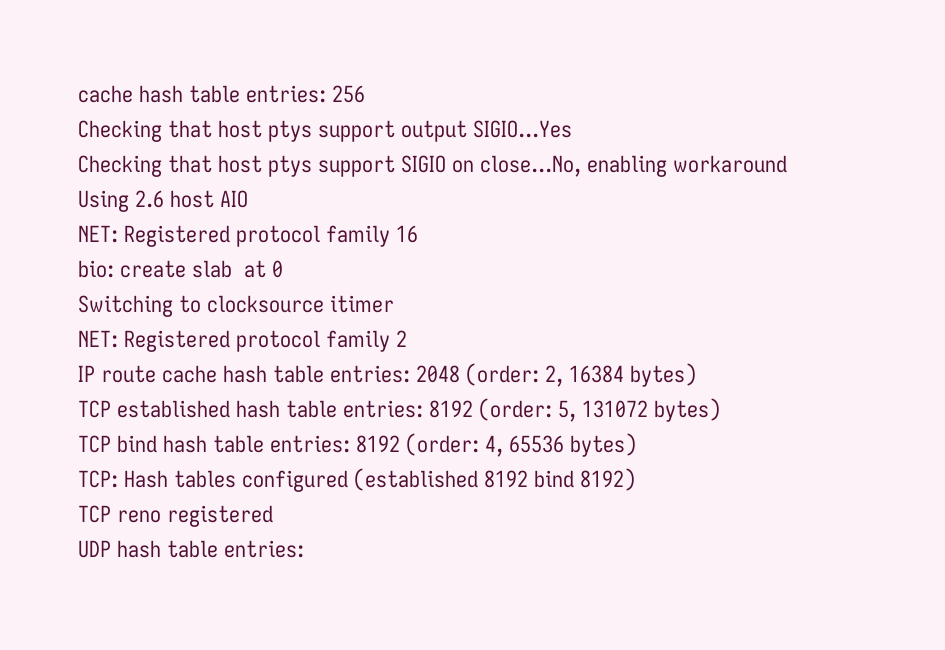cache hash table entries: 256
Checking that host ptys support output SIGIO...Yes
Checking that host ptys support SIGIO on close...No, enabling workaround
Using 2.6 host AIO
NET: Registered protocol family 16
bio: create slab  at 0
Switching to clocksource itimer
NET: Registered protocol family 2
IP route cache hash table entries: 2048 (order: 2, 16384 bytes)
TCP established hash table entries: 8192 (order: 5, 131072 bytes)
TCP bind hash table entries: 8192 (order: 4, 65536 bytes)
TCP: Hash tables configured (established 8192 bind 8192)
TCP reno registered
UDP hash table entries: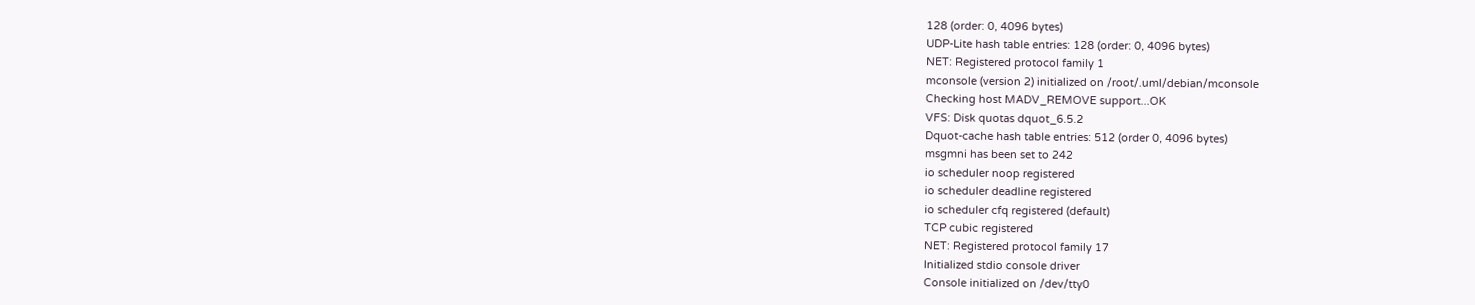128 (order: 0, 4096 bytes)
UDP-Lite hash table entries: 128 (order: 0, 4096 bytes)
NET: Registered protocol family 1
mconsole (version 2) initialized on /root/.uml/debian/mconsole
Checking host MADV_REMOVE support...OK
VFS: Disk quotas dquot_6.5.2
Dquot-cache hash table entries: 512 (order 0, 4096 bytes)
msgmni has been set to 242
io scheduler noop registered
io scheduler deadline registered
io scheduler cfq registered (default)
TCP cubic registered
NET: Registered protocol family 17
Initialized stdio console driver
Console initialized on /dev/tty0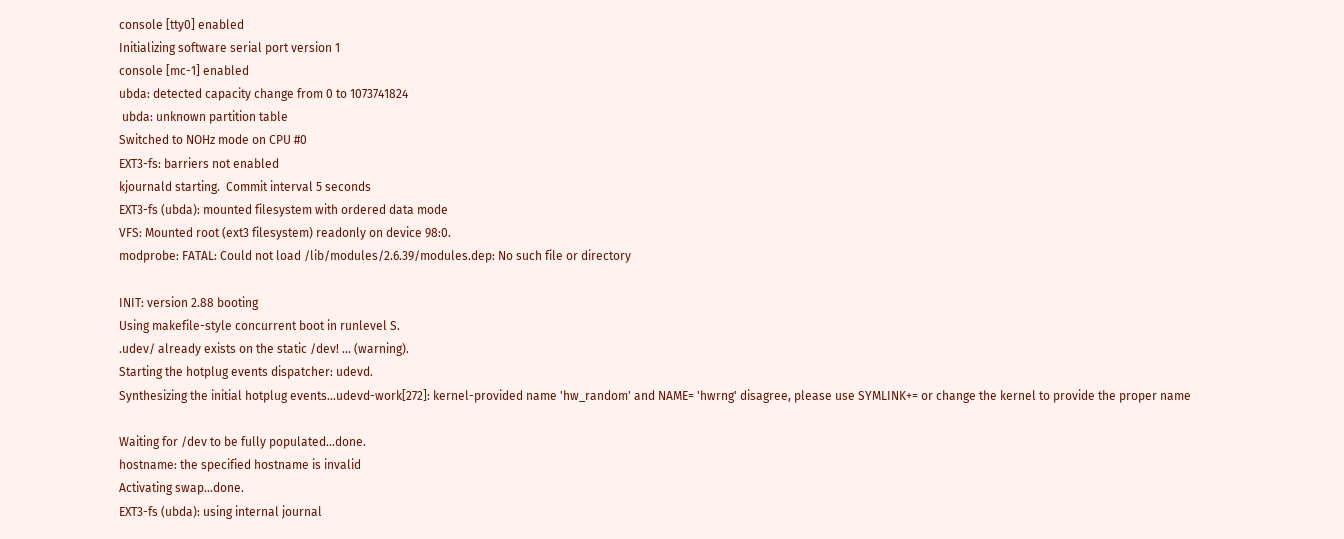console [tty0] enabled
Initializing software serial port version 1
console [mc-1] enabled
ubda: detected capacity change from 0 to 1073741824
 ubda: unknown partition table
Switched to NOHz mode on CPU #0
EXT3-fs: barriers not enabled
kjournald starting.  Commit interval 5 seconds
EXT3-fs (ubda): mounted filesystem with ordered data mode
VFS: Mounted root (ext3 filesystem) readonly on device 98:0.
modprobe: FATAL: Could not load /lib/modules/2.6.39/modules.dep: No such file or directory

INIT: version 2.88 booting
Using makefile-style concurrent boot in runlevel S.
.udev/ already exists on the static /dev! ... (warning).
Starting the hotplug events dispatcher: udevd.
Synthesizing the initial hotplug events...udevd-work[272]: kernel-provided name 'hw_random' and NAME= 'hwrng' disagree, please use SYMLINK+= or change the kernel to provide the proper name

Waiting for /dev to be fully populated...done.
hostname: the specified hostname is invalid
Activating swap...done.
EXT3-fs (ubda): using internal journal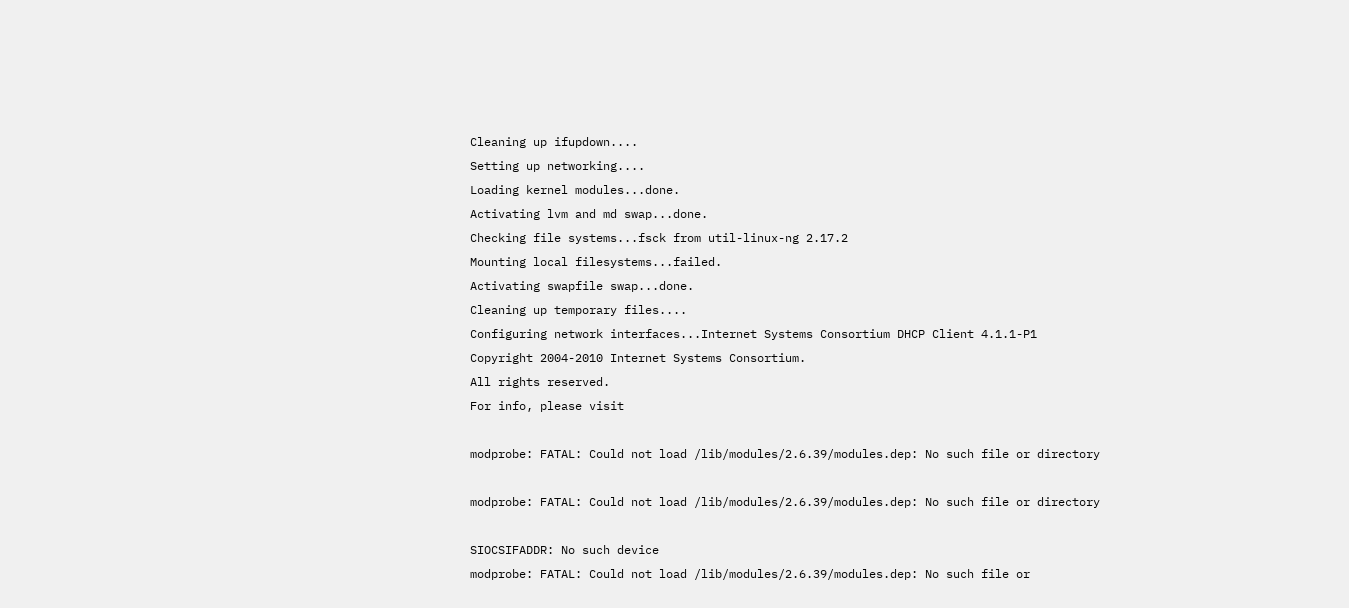Cleaning up ifupdown....
Setting up networking....
Loading kernel modules...done.
Activating lvm and md swap...done.
Checking file systems...fsck from util-linux-ng 2.17.2
Mounting local filesystems...failed.
Activating swapfile swap...done.
Cleaning up temporary files....
Configuring network interfaces...Internet Systems Consortium DHCP Client 4.1.1-P1
Copyright 2004-2010 Internet Systems Consortium.
All rights reserved.
For info, please visit

modprobe: FATAL: Could not load /lib/modules/2.6.39/modules.dep: No such file or directory

modprobe: FATAL: Could not load /lib/modules/2.6.39/modules.dep: No such file or directory

SIOCSIFADDR: No such device
modprobe: FATAL: Could not load /lib/modules/2.6.39/modules.dep: No such file or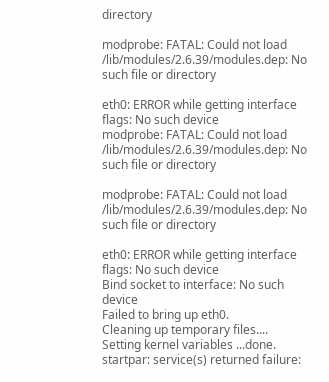directory

modprobe: FATAL: Could not load /lib/modules/2.6.39/modules.dep: No such file or directory

eth0: ERROR while getting interface flags: No such device
modprobe: FATAL: Could not load /lib/modules/2.6.39/modules.dep: No such file or directory

modprobe: FATAL: Could not load /lib/modules/2.6.39/modules.dep: No such file or directory

eth0: ERROR while getting interface flags: No such device
Bind socket to interface: No such device
Failed to bring up eth0.
Cleaning up temporary files....
Setting kernel variables ...done.
startpar: service(s) returned failure: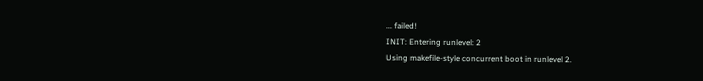... failed!
INIT: Entering runlevel: 2
Using makefile-style concurrent boot in runlevel 2.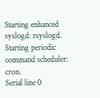Starting enhanced syslogd: rsyslogd.
Starting periodic command scheduler: cron.
Serial line 0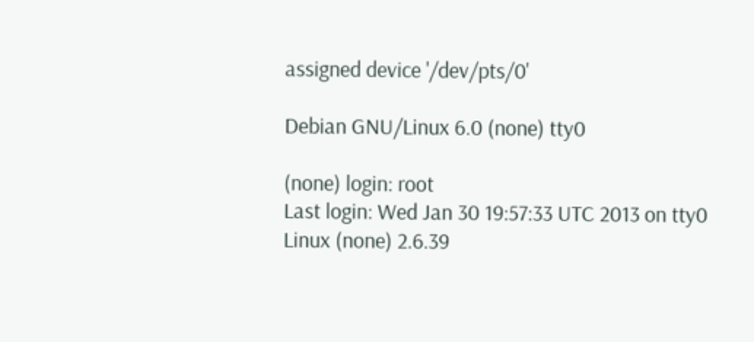assigned device '/dev/pts/0'

Debian GNU/Linux 6.0 (none) tty0

(none) login: root
Last login: Wed Jan 30 19:57:33 UTC 2013 on tty0
Linux (none) 2.6.39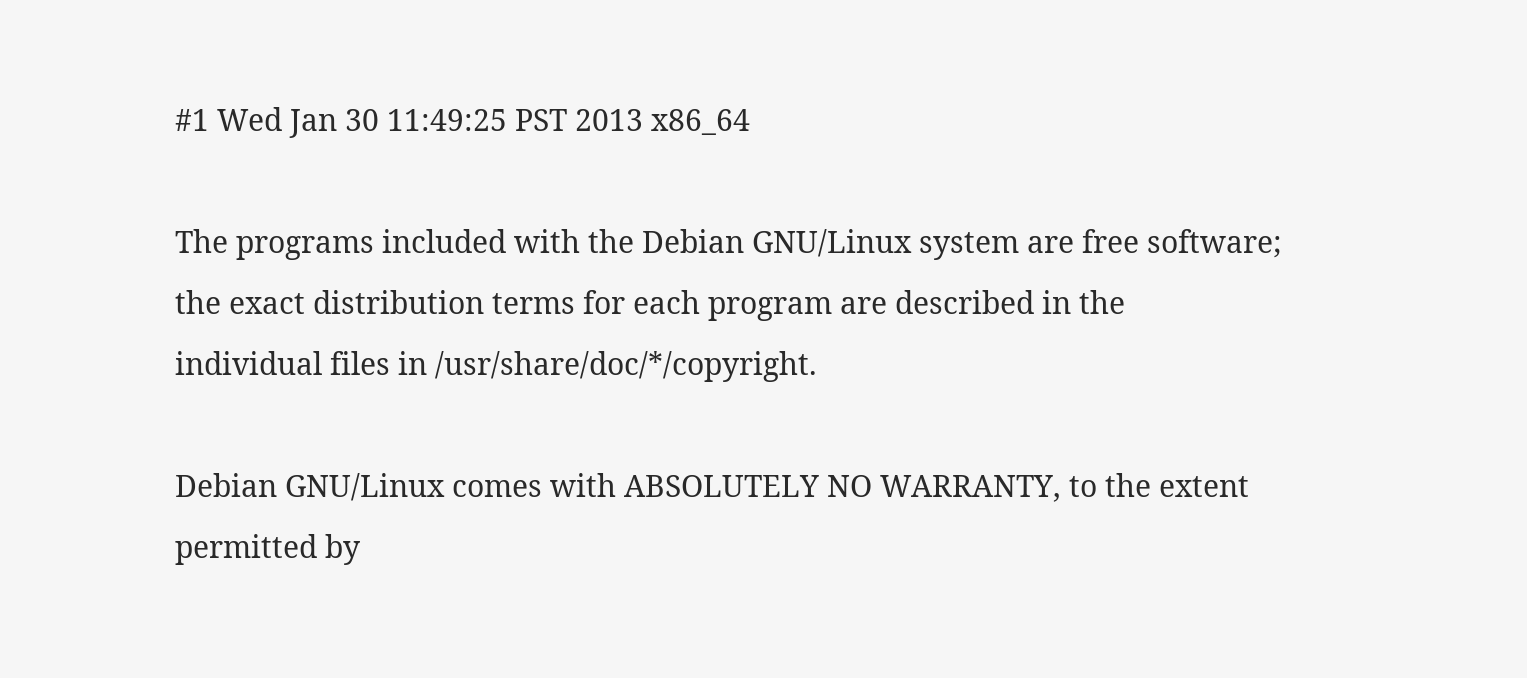#1 Wed Jan 30 11:49:25 PST 2013 x86_64

The programs included with the Debian GNU/Linux system are free software;
the exact distribution terms for each program are described in the
individual files in /usr/share/doc/*/copyright.

Debian GNU/Linux comes with ABSOLUTELY NO WARRANTY, to the extent
permitted by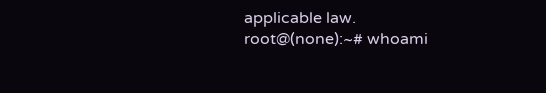applicable law.
root@(none):~# whoami